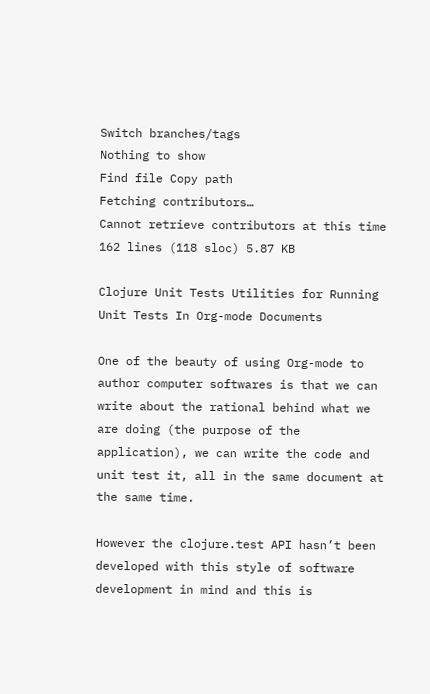Switch branches/tags
Nothing to show
Find file Copy path
Fetching contributors…
Cannot retrieve contributors at this time
162 lines (118 sloc) 5.87 KB

Clojure Unit Tests Utilities for Running Unit Tests In Org-mode Documents

One of the beauty of using Org-mode to author computer softwares is that we can write about the rational behind what we are doing (the purpose of the application), we can write the code and unit test it, all in the same document at the same time.

However the clojure.test API hasn’t been developed with this style of software development in mind and this is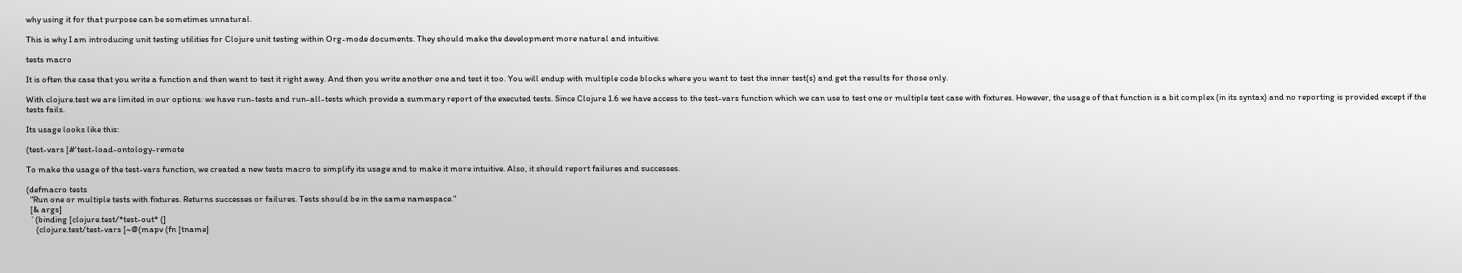why using it for that purpose can be sometimes unnatural.

This is why I am introducing unit testing utilities for Clojure unit testing within Org-mode documents. They should make the development more natural and intuitive.

tests macro

It is often the case that you write a function and then want to test it right away. And then you write another one and test it too. You will endup with multiple code blocks where you want to test the inner test(s) and get the results for those only.

With clojure.test we are limited in our options: we have run-tests and run-all-tests which provide a summary report of the executed tests. Since Clojure 1.6 we have access to the test-vars function which we can use to test one or multiple test case with fixtures. However, the usage of that function is a bit complex (in its syntax) and no reporting is provided except if the tests fails.

Its usage looks like this:

(test-vars [#'test-load-ontology-remote

To make the usage of the test-vars function, we created a new tests macro to simplify its usage and to make it more intuitive. Also, it should report failures and successes.

(defmacro tests
  "Run one or multiple tests with fixtures. Returns successes or failures. Tests should be in the same namespace."
  [& args]
  `(binding [clojure.test/*test-out* (]
     (clojure.test/test-vars [~@(mapv (fn [tname]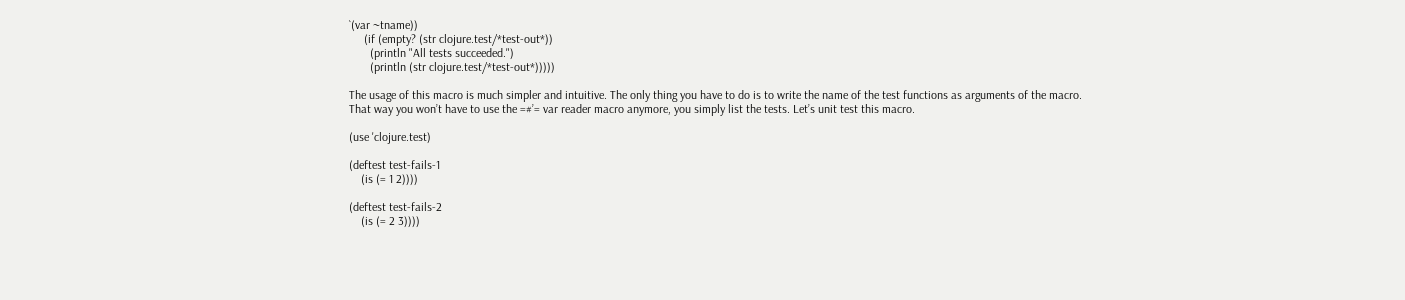`(var ~tname))
     (if (empty? (str clojure.test/*test-out*))
       (println "All tests succeeded.")
       (println (str clojure.test/*test-out*)))))

The usage of this macro is much simpler and intuitive. The only thing you have to do is to write the name of the test functions as arguments of the macro. That way you won’t have to use the =#’= var reader macro anymore, you simply list the tests. Let’s unit test this macro.

(use 'clojure.test)

(deftest test-fails-1
    (is (= 1 2))))

(deftest test-fails-2
    (is (= 2 3))))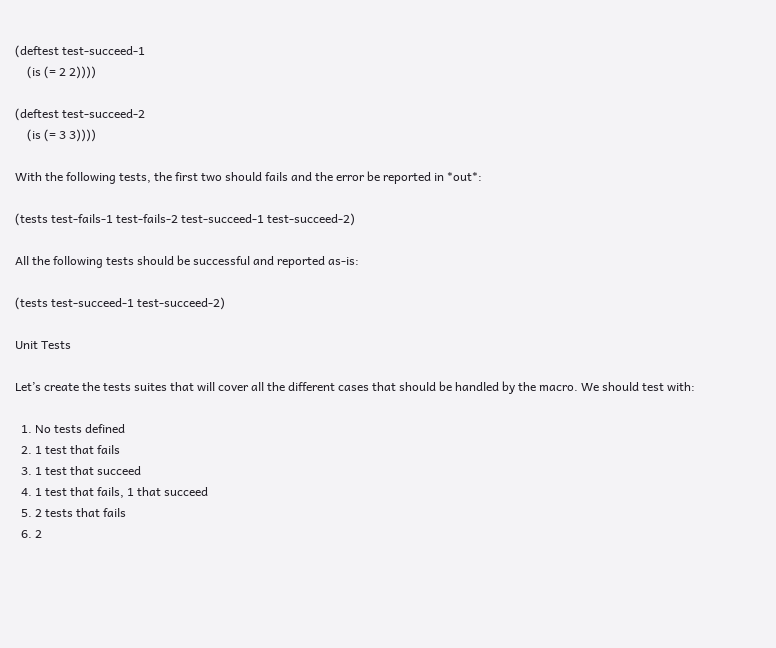(deftest test-succeed-1
    (is (= 2 2))))

(deftest test-succeed-2
    (is (= 3 3))))

With the following tests, the first two should fails and the error be reported in *out*:

(tests test-fails-1 test-fails-2 test-succeed-1 test-succeed-2)

All the following tests should be successful and reported as-is:

(tests test-succeed-1 test-succeed-2)

Unit Tests

Let’s create the tests suites that will cover all the different cases that should be handled by the macro. We should test with:

  1. No tests defined
  2. 1 test that fails
  3. 1 test that succeed
  4. 1 test that fails, 1 that succeed
  5. 2 tests that fails
  6. 2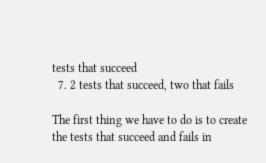tests that succeed
  7. 2 tests that succeed, two that fails

The first thing we have to do is to create the tests that succeed and fails in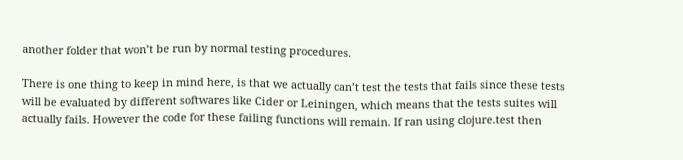another folder that won’t be run by normal testing procedures.

There is one thing to keep in mind here, is that we actually can’t test the tests that fails since these tests will be evaluated by different softwares like Cider or Leiningen, which means that the tests suites will actually fails. However the code for these failing functions will remain. If ran using clojure.test then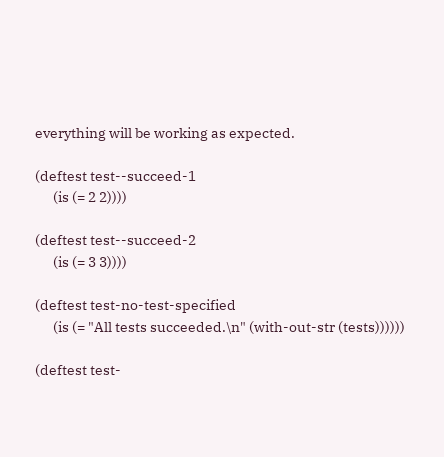everything will be working as expected.

(deftest test--succeed-1
      (is (= 2 2))))

(deftest test--succeed-2
      (is (= 3 3))))

(deftest test-no-test-specified
      (is (= "All tests succeeded.\n" (with-out-str (tests))))))

(deftest test-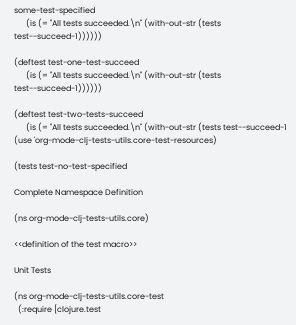some-test-specified
      (is (= "All tests succeeded.\n" (with-out-str (tests test--succeed-1))))))

(deftest test-one-test-succeed
      (is (= "All tests succeeded.\n" (with-out-str (tests test--succeed-1))))))

(deftest test-two-tests-succeed
      (is (= "All tests succeeded.\n" (with-out-str (tests test--succeed-1
(use 'org-mode-clj-tests-utils.core-test-resources)

(tests test-no-test-specified

Complete Namespace Definition

(ns org-mode-clj-tests-utils.core)

<<definition of the test macro>>

Unit Tests

(ns org-mode-clj-tests-utils.core-test
  (:require [clojure.test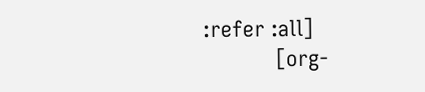:refer :all]
            [org-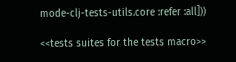mode-clj-tests-utils.core :refer :all]))

<<tests suites for the tests macro>>